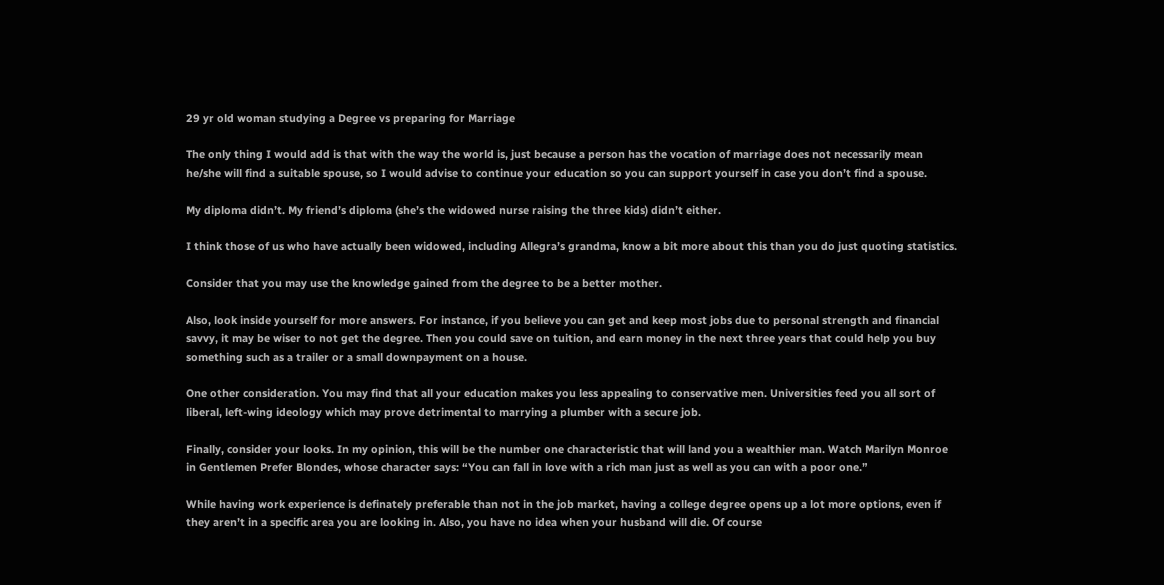29 yr old woman studying a Degree vs preparing for Marriage

The only thing I would add is that with the way the world is, just because a person has the vocation of marriage does not necessarily mean he/she will find a suitable spouse, so I would advise to continue your education so you can support yourself in case you don’t find a spouse.

My diploma didn’t. My friend’s diploma (she’s the widowed nurse raising the three kids) didn’t either.

I think those of us who have actually been widowed, including Allegra’s grandma, know a bit more about this than you do just quoting statistics.

Consider that you may use the knowledge gained from the degree to be a better mother.

Also, look inside yourself for more answers. For instance, if you believe you can get and keep most jobs due to personal strength and financial savvy, it may be wiser to not get the degree. Then you could save on tuition, and earn money in the next three years that could help you buy something such as a trailer or a small downpayment on a house.

One other consideration. You may find that all your education makes you less appealing to conservative men. Universities feed you all sort of liberal, left-wing ideology which may prove detrimental to marrying a plumber with a secure job.

Finally, consider your looks. In my opinion, this will be the number one characteristic that will land you a wealthier man. Watch Marilyn Monroe in Gentlemen Prefer Blondes, whose character says: “You can fall in love with a rich man just as well as you can with a poor one.”

While having work experience is definately preferable than not in the job market, having a college degree opens up a lot more options, even if they aren’t in a specific area you are looking in. Also, you have no idea when your husband will die. Of course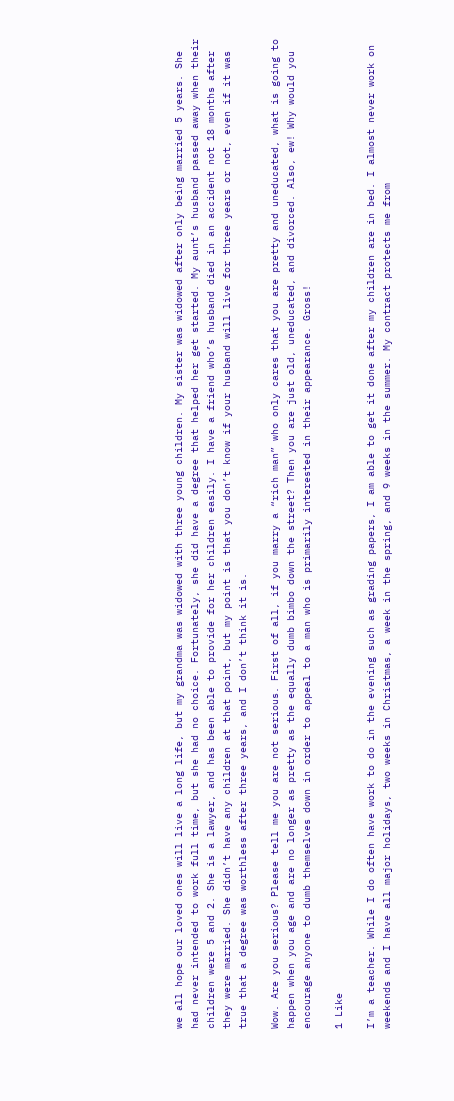we all hope our loved ones will live a long life, but my grandma was widowed with three young children. My sister was widowed after only being married 5 years. She had never intended to work full time, but she had no choice. Fortunately, she did have a degree that helped her get started. My aunt’s husband passed away when their children were 5 and 2. She is a lawyer, and has been able to provide for her children easily. I have a friend who’s husband died in an accident not 18 months after they were married. She didn’t have any children at that point, but my point is that you don’t know if your husband will live for three years or not, even if it was true that a degree was worthless after three years, and I don’t think it is.

Wow. Are you serious? Please tell me you are not serious. First of all, if you marry a “rich man” who only cares that you are pretty and uneducated, what is going to happen when you age and are no longer as pretty as the equally dumb bimbo down the street? Then you are just old, uneducated, and divorced. Also, ew! Why would you encourage anyone to dumb themselves down in order to appeal to a man who is primarily interested in their appearance. Gross!

1 Like

I’m a teacher. While I do often have work to do in the evening such as grading papers, I am able to get it done after my children are in bed. I almost never work on weekends and I have all major holidays, two weeks in Christmas, a week in the spring, and 9 weeks in the summer. My contract protects me from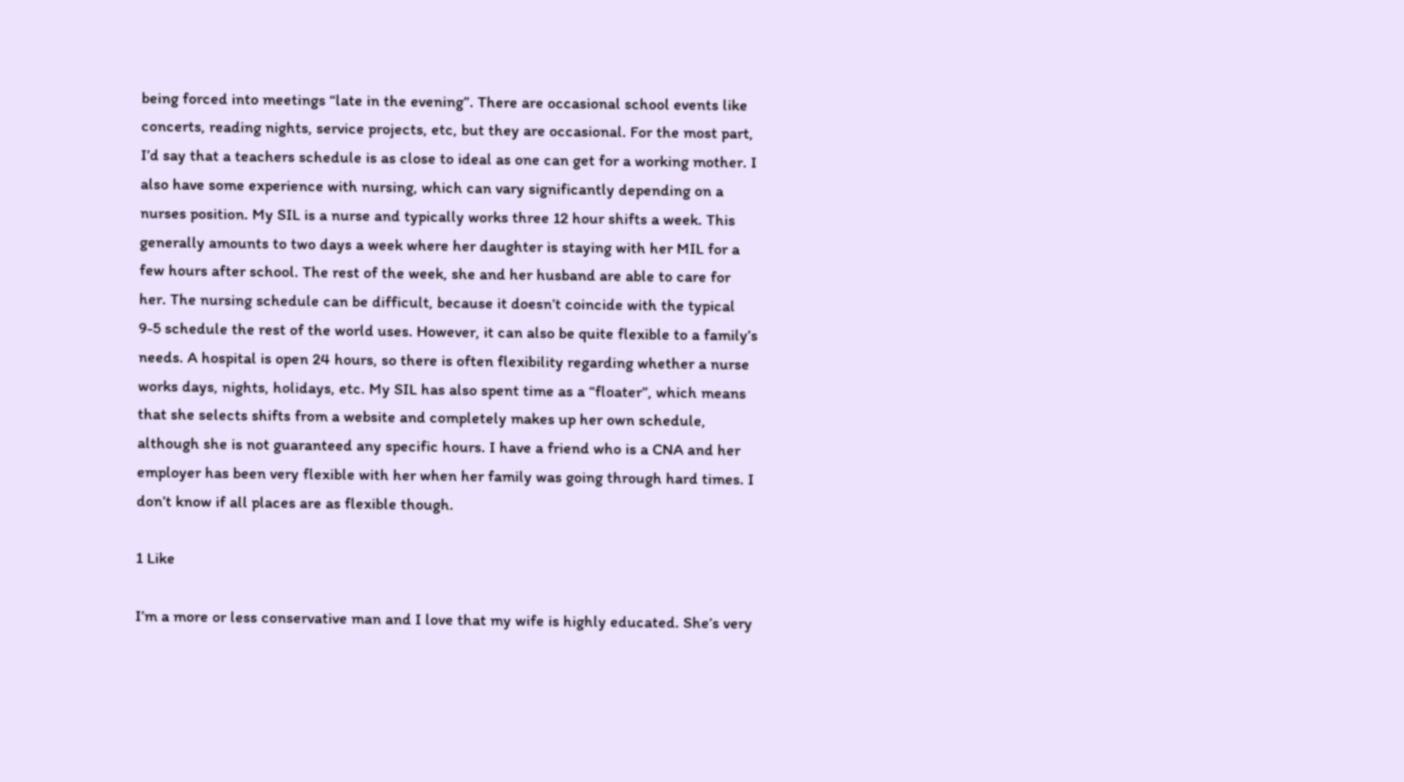being forced into meetings “late in the evening”. There are occasional school events like concerts, reading nights, service projects, etc, but they are occasional. For the most part, I’d say that a teachers schedule is as close to ideal as one can get for a working mother. I also have some experience with nursing, which can vary significantly depending on a nurses position. My SIL is a nurse and typically works three 12 hour shifts a week. This generally amounts to two days a week where her daughter is staying with her MIL for a few hours after school. The rest of the week, she and her husband are able to care for her. The nursing schedule can be difficult, because it doesn’t coincide with the typical 9-5 schedule the rest of the world uses. However, it can also be quite flexible to a family’s needs. A hospital is open 24 hours, so there is often flexibility regarding whether a nurse works days, nights, holidays, etc. My SIL has also spent time as a “floater”, which means that she selects shifts from a website and completely makes up her own schedule, although she is not guaranteed any specific hours. I have a friend who is a CNA and her employer has been very flexible with her when her family was going through hard times. I don’t know if all places are as flexible though.

1 Like

I’m a more or less conservative man and I love that my wife is highly educated. She’s very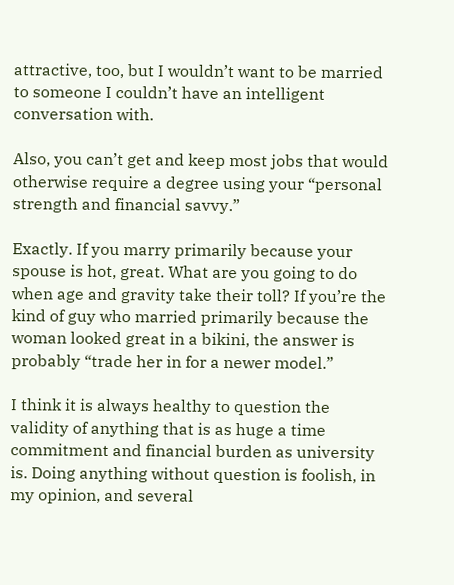attractive, too, but I wouldn’t want to be married to someone I couldn’t have an intelligent conversation with.

Also, you can’t get and keep most jobs that would otherwise require a degree using your “personal strength and financial savvy.”

Exactly. If you marry primarily because your spouse is hot, great. What are you going to do when age and gravity take their toll? If you’re the kind of guy who married primarily because the woman looked great in a bikini, the answer is probably “trade her in for a newer model.”

I think it is always healthy to question the validity of anything that is as huge a time commitment and financial burden as university is. Doing anything without question is foolish, in my opinion, and several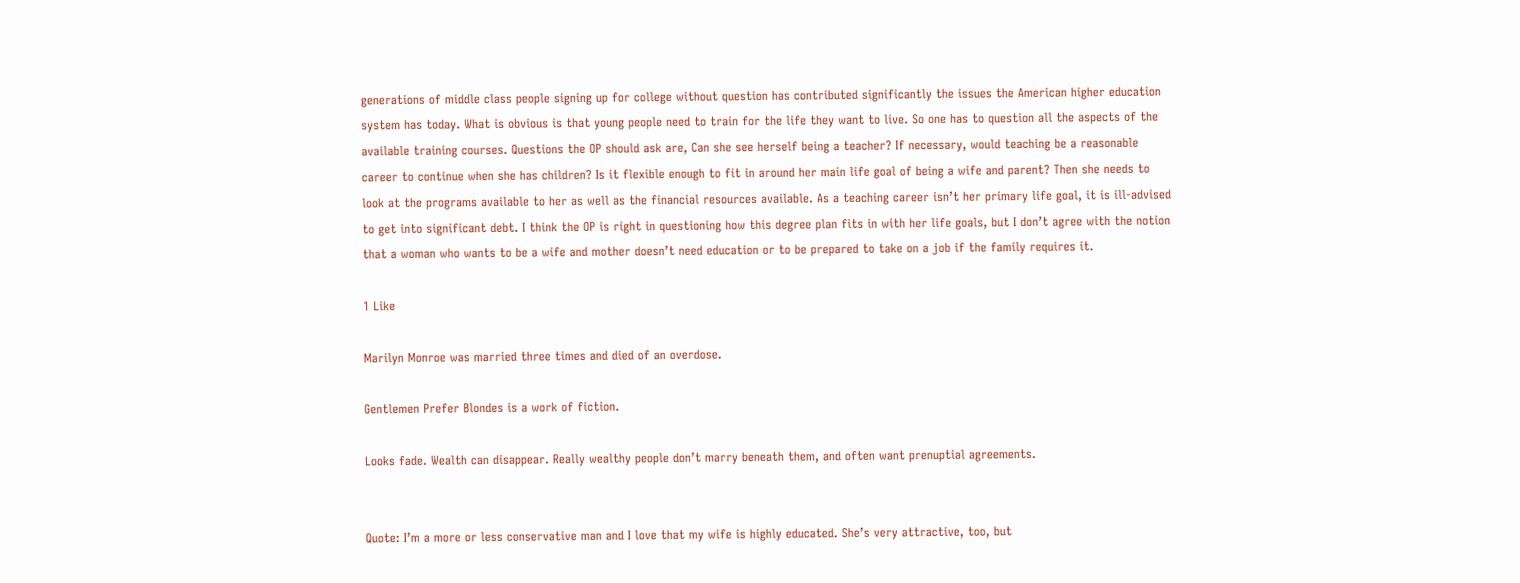generations of middle class people signing up for college without question has contributed significantly the issues the American higher education system has today. What is obvious is that young people need to train for the life they want to live. So one has to question all the aspects of the available training courses. Questions the OP should ask are, Can she see herself being a teacher? If necessary, would teaching be a reasonable career to continue when she has children? Is it flexible enough to fit in around her main life goal of being a wife and parent? Then she needs to look at the programs available to her as well as the financial resources available. As a teaching career isn’t her primary life goal, it is ill-advised to get into significant debt. I think the OP is right in questioning how this degree plan fits in with her life goals, but I don’t agree with the notion that a woman who wants to be a wife and mother doesn’t need education or to be prepared to take on a job if the family requires it.

1 Like

Marilyn Monroe was married three times and died of an overdose.

Gentlemen Prefer Blondes is a work of fiction.

Looks fade. Wealth can disappear. Really wealthy people don’t marry beneath them, and often want prenuptial agreements.


Quote: I’m a more or less conservative man and I love that my wife is highly educated. She’s very attractive, too, but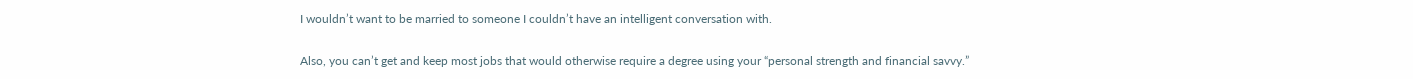I wouldn’t want to be married to someone I couldn’t have an intelligent conversation with.

Also, you can’t get and keep most jobs that would otherwise require a degree using your “personal strength and financial savvy.”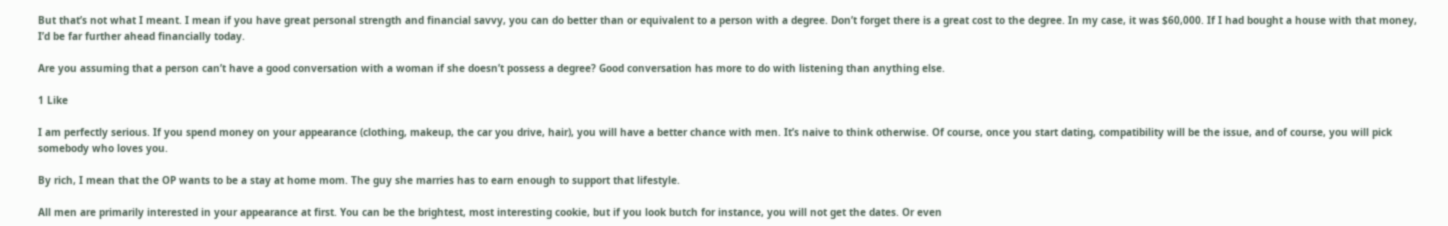But that’s not what I meant. I mean if you have great personal strength and financial savvy, you can do better than or equivalent to a person with a degree. Don’t forget there is a great cost to the degree. In my case, it was $60,000. If I had bought a house with that money, I’d be far further ahead financially today.

Are you assuming that a person can’t have a good conversation with a woman if she doesn’t possess a degree? Good conversation has more to do with listening than anything else.

1 Like

I am perfectly serious. If you spend money on your appearance (clothing, makeup, the car you drive, hair), you will have a better chance with men. It’s naive to think otherwise. Of course, once you start dating, compatibility will be the issue, and of course, you will pick somebody who loves you.

By rich, I mean that the OP wants to be a stay at home mom. The guy she marries has to earn enough to support that lifestyle.

All men are primarily interested in your appearance at first. You can be the brightest, most interesting cookie, but if you look butch for instance, you will not get the dates. Or even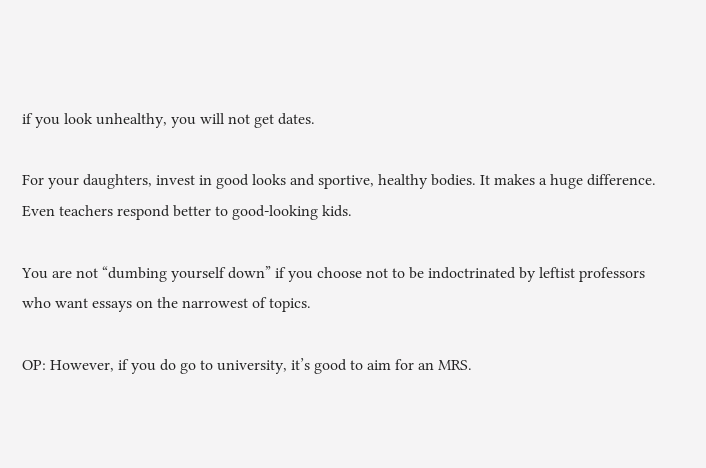if you look unhealthy, you will not get dates.

For your daughters, invest in good looks and sportive, healthy bodies. It makes a huge difference. Even teachers respond better to good-looking kids.

You are not “dumbing yourself down” if you choose not to be indoctrinated by leftist professors who want essays on the narrowest of topics.

OP: However, if you do go to university, it’s good to aim for an MRS.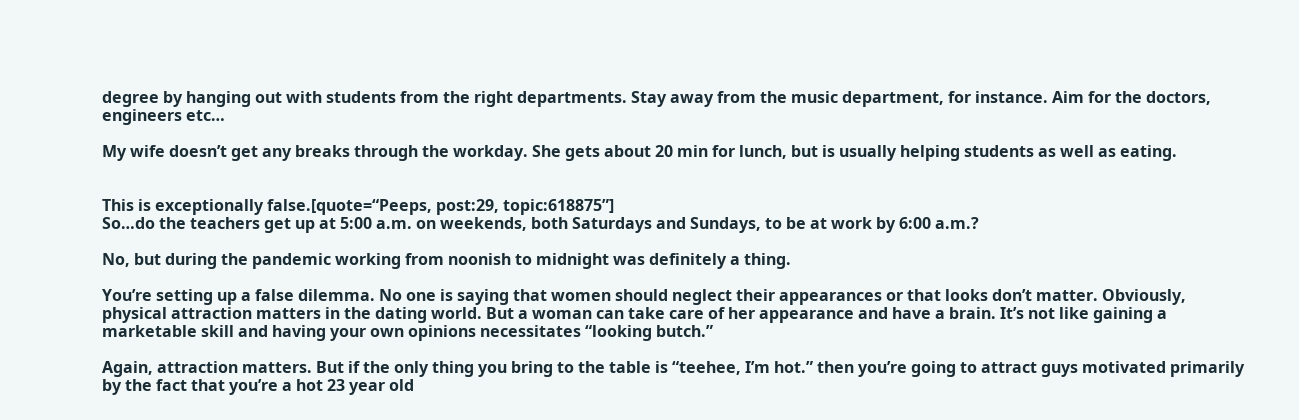degree by hanging out with students from the right departments. Stay away from the music department, for instance. Aim for the doctors, engineers etc…

My wife doesn’t get any breaks through the workday. She gets about 20 min for lunch, but is usually helping students as well as eating.


This is exceptionally false.[quote=“Peeps, post:29, topic:618875”]
So…do the teachers get up at 5:00 a.m. on weekends, both Saturdays and Sundays, to be at work by 6:00 a.m.?

No, but during the pandemic working from noonish to midnight was definitely a thing.

You’re setting up a false dilemma. No one is saying that women should neglect their appearances or that looks don’t matter. Obviously, physical attraction matters in the dating world. But a woman can take care of her appearance and have a brain. It’s not like gaining a marketable skill and having your own opinions necessitates “looking butch.”

Again, attraction matters. But if the only thing you bring to the table is “teehee, I’m hot.” then you’re going to attract guys motivated primarily by the fact that you’re a hot 23 year old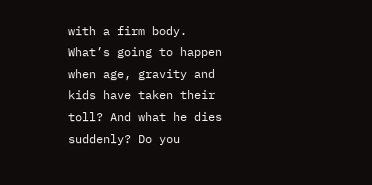with a firm body. What’s going to happen when age, gravity and kids have taken their toll? And what he dies suddenly? Do you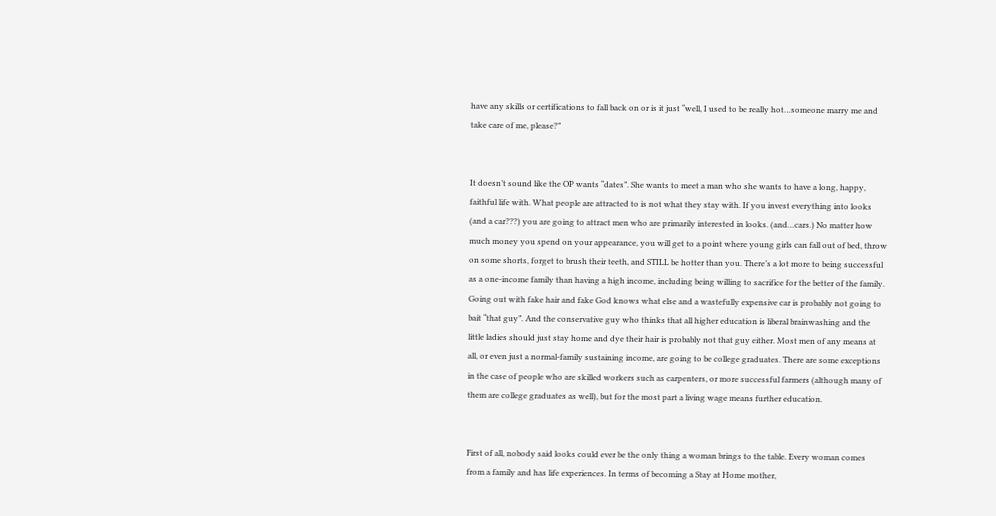have any skills or certifications to fall back on or is it just “well, I used to be really hot…someone marry me and take care of me, please?”


It doesn’t sound like the OP wants “dates”. She wants to meet a man who she wants to have a long, happy, faithful life with. What people are attracted to is not what they stay with. If you invest everything into looks (and a car???) you are going to attract men who are primarily interested in looks. (and…cars.) No matter how much money you spend on your appearance, you will get to a point where young girls can fall out of bed, throw on some shorts, forget to brush their teeth, and STILL be hotter than you. There’s a lot more to being successful as a one-income family than having a high income, including being willing to sacrifice for the better of the family. Going out with fake hair and fake God knows what else and a wastefully expensive car is probably not going to bait “that guy”. And the conservative guy who thinks that all higher education is liberal brainwashing and the little ladies should just stay home and dye their hair is probably not that guy either. Most men of any means at all, or even just a normal-family sustaining income, are going to be college graduates. There are some exceptions in the case of people who are skilled workers such as carpenters, or more successful farmers (although many of them are college graduates as well), but for the most part a living wage means further education.


First of all, nobody said looks could ever be the only thing a woman brings to the table. Every woman comes from a family and has life experiences. In terms of becoming a Stay at Home mother,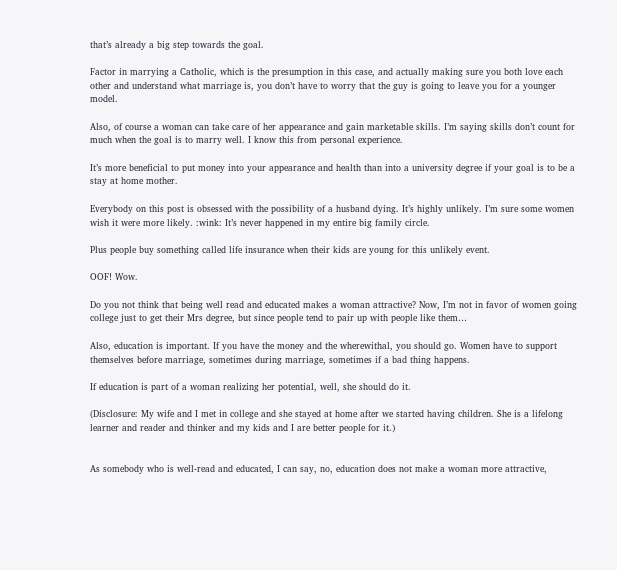that’s already a big step towards the goal.

Factor in marrying a Catholic, which is the presumption in this case, and actually making sure you both love each other and understand what marriage is, you don’t have to worry that the guy is going to leave you for a younger model.

Also, of course a woman can take care of her appearance and gain marketable skills. I’m saying skills don’t count for much when the goal is to marry well. I know this from personal experience.

It’s more beneficial to put money into your appearance and health than into a university degree if your goal is to be a stay at home mother.

Everybody on this post is obsessed with the possibility of a husband dying. It’s highly unlikely. I’m sure some women wish it were more likely. :wink: It’s never happened in my entire big family circle.

Plus people buy something called life insurance when their kids are young for this unlikely event.

OOF! Wow.

Do you not think that being well read and educated makes a woman attractive? Now, I’m not in favor of women going college just to get their Mrs degree, but since people tend to pair up with people like them…

Also, education is important. If you have the money and the wherewithal, you should go. Women have to support themselves before marriage, sometimes during marriage, sometimes if a bad thing happens.

If education is part of a woman realizing her potential, well, she should do it.

(Disclosure: My wife and I met in college and she stayed at home after we started having children. She is a lifelong learner and reader and thinker and my kids and I are better people for it.)


As somebody who is well-read and educated, I can say, no, education does not make a woman more attractive,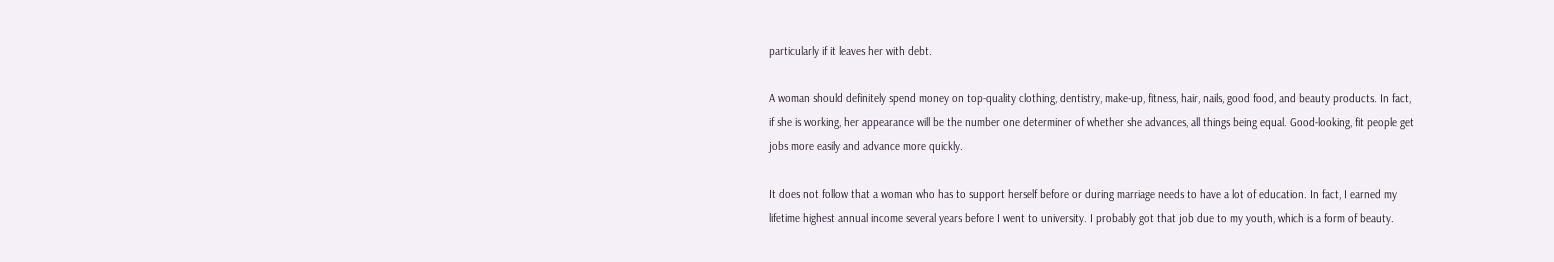particularly if it leaves her with debt.

A woman should definitely spend money on top-quality clothing, dentistry, make-up, fitness, hair, nails, good food, and beauty products. In fact, if she is working, her appearance will be the number one determiner of whether she advances, all things being equal. Good-looking, fit people get jobs more easily and advance more quickly.

It does not follow that a woman who has to support herself before or during marriage needs to have a lot of education. In fact, I earned my lifetime highest annual income several years before I went to university. I probably got that job due to my youth, which is a form of beauty.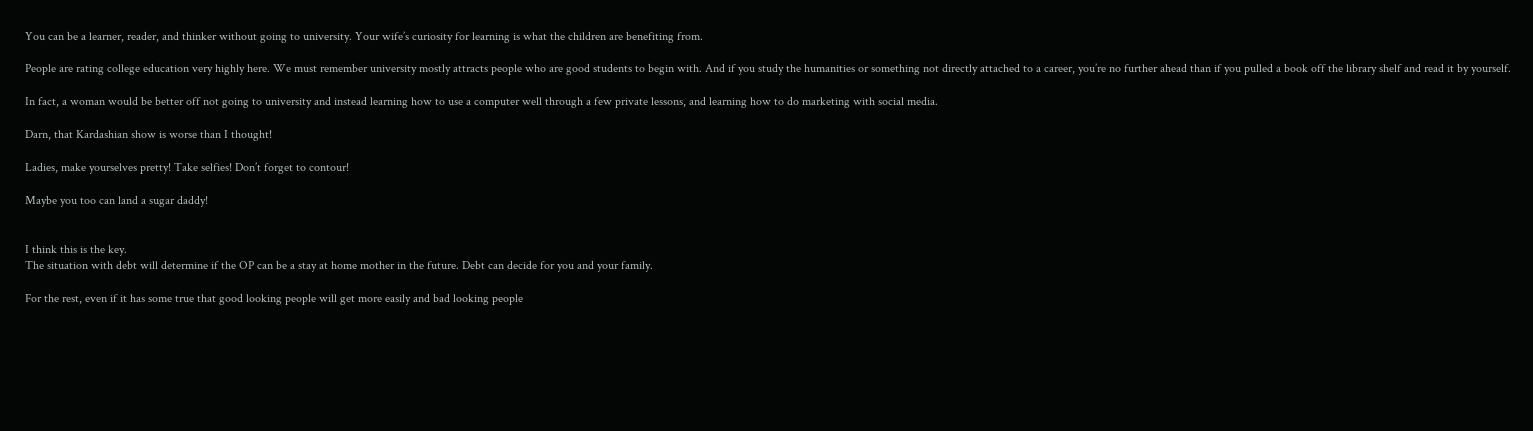You can be a learner, reader, and thinker without going to university. Your wife’s curiosity for learning is what the children are benefiting from.

People are rating college education very highly here. We must remember university mostly attracts people who are good students to begin with. And if you study the humanities or something not directly attached to a career, you’re no further ahead than if you pulled a book off the library shelf and read it by yourself.

In fact, a woman would be better off not going to university and instead learning how to use a computer well through a few private lessons, and learning how to do marketing with social media.

Darn, that Kardashian show is worse than I thought!

Ladies, make yourselves pretty! Take selfies! Don’t forget to contour!

Maybe you too can land a sugar daddy!


I think this is the key.
The situation with debt will determine if the OP can be a stay at home mother in the future. Debt can decide for you and your family.

For the rest, even if it has some true that good looking people will get more easily and bad looking people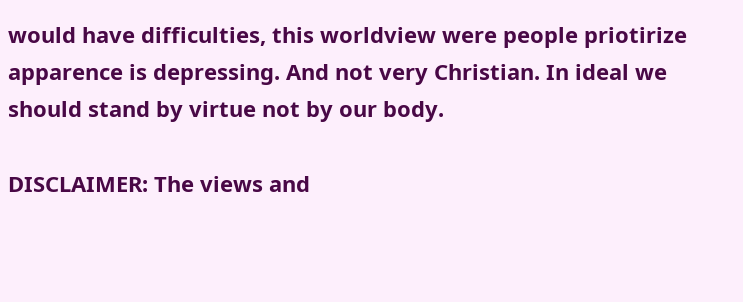would have difficulties, this worldview were people priotirize apparence is depressing. And not very Christian. In ideal we should stand by virtue not by our body.

DISCLAIMER: The views and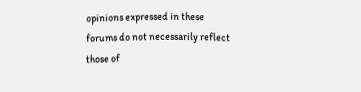opinions expressed in these forums do not necessarily reflect those of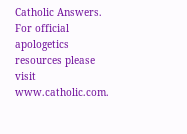Catholic Answers. For official apologetics resources please visit www.catholic.com.